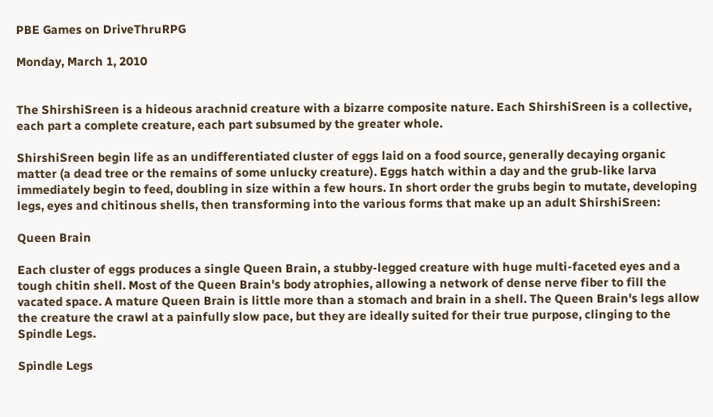PBE Games on DriveThruRPG

Monday, March 1, 2010


The ShirshiSreen is a hideous arachnid creature with a bizarre composite nature. Each ShirshiSreen is a collective, each part a complete creature, each part subsumed by the greater whole.

ShirshiSreen begin life as an undifferentiated cluster of eggs laid on a food source, generally decaying organic matter (a dead tree or the remains of some unlucky creature). Eggs hatch within a day and the grub-like larva immediately begin to feed, doubling in size within a few hours. In short order the grubs begin to mutate, developing legs, eyes and chitinous shells, then transforming into the various forms that make up an adult ShirshiSreen:

Queen Brain

Each cluster of eggs produces a single Queen Brain, a stubby-legged creature with huge multi-faceted eyes and a tough chitin shell. Most of the Queen Brain's body atrophies, allowing a network of dense nerve fiber to fill the vacated space. A mature Queen Brain is little more than a stomach and brain in a shell. The Queen Brain's legs allow the creature the crawl at a painfully slow pace, but they are ideally suited for their true purpose, clinging to the Spindle Legs.

Spindle Legs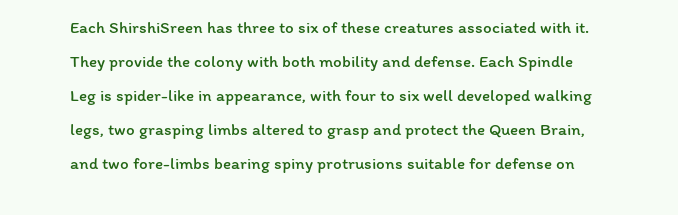Each ShirshiSreen has three to six of these creatures associated with it. They provide the colony with both mobility and defense. Each Spindle Leg is spider-like in appearance, with four to six well developed walking legs, two grasping limbs altered to grasp and protect the Queen Brain, and two fore-limbs bearing spiny protrusions suitable for defense on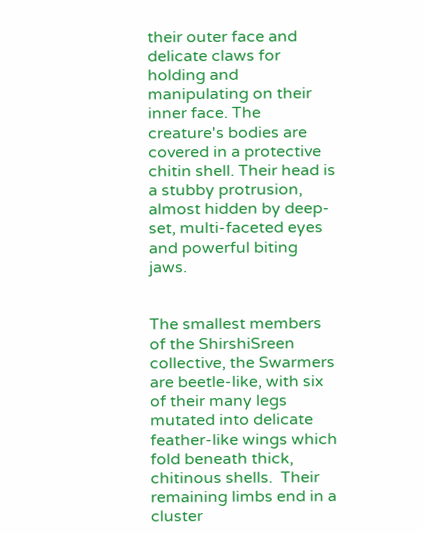their outer face and delicate claws for holding and manipulating on their inner face. The creature's bodies are covered in a protective chitin shell. Their head is a stubby protrusion, almost hidden by deep-set, multi-faceted eyes and powerful biting jaws.


The smallest members of the ShirshiSreen collective, the Swarmers are beetle-like, with six of their many legs mutated into delicate feather-like wings which fold beneath thick, chitinous shells.  Their remaining limbs end in a cluster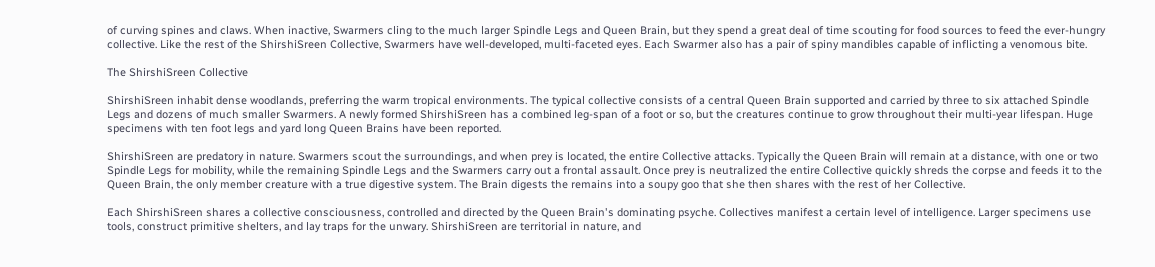of curving spines and claws. When inactive, Swarmers cling to the much larger Spindle Legs and Queen Brain, but they spend a great deal of time scouting for food sources to feed the ever-hungry collective. Like the rest of the ShirshiSreen Collective, Swarmers have well-developed, multi-faceted eyes. Each Swarmer also has a pair of spiny mandibles capable of inflicting a venomous bite.

The ShirshiSreen Collective

ShirshiSreen inhabit dense woodlands, preferring the warm tropical environments. The typical collective consists of a central Queen Brain supported and carried by three to six attached Spindle Legs and dozens of much smaller Swarmers. A newly formed ShirshiSreen has a combined leg-span of a foot or so, but the creatures continue to grow throughout their multi-year lifespan. Huge specimens with ten foot legs and yard long Queen Brains have been reported.

ShirshiSreen are predatory in nature. Swarmers scout the surroundings, and when prey is located, the entire Collective attacks. Typically the Queen Brain will remain at a distance, with one or two Spindle Legs for mobility, while the remaining Spindle Legs and the Swarmers carry out a frontal assault. Once prey is neutralized the entire Collective quickly shreds the corpse and feeds it to the Queen Brain, the only member creature with a true digestive system. The Brain digests the remains into a soupy goo that she then shares with the rest of her Collective.

Each ShirshiSreen shares a collective consciousness, controlled and directed by the Queen Brain's dominating psyche. Collectives manifest a certain level of intelligence. Larger specimens use tools, construct primitive shelters, and lay traps for the unwary. ShirshiSreen are territorial in nature, and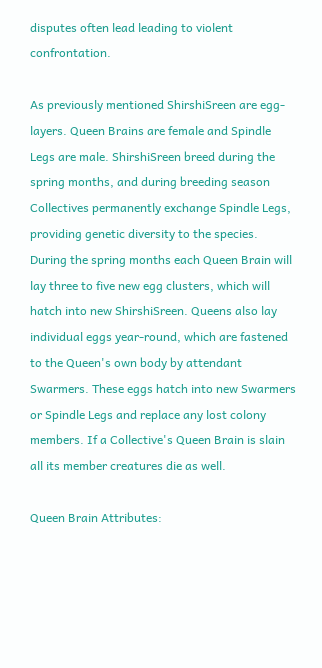disputes often lead leading to violent confrontation.

As previously mentioned ShirshiSreen are egg-layers. Queen Brains are female and Spindle Legs are male. ShirshiSreen breed during the spring months, and during breeding season Collectives permanently exchange Spindle Legs, providing genetic diversity to the species. During the spring months each Queen Brain will lay three to five new egg clusters, which will hatch into new ShirshiSreen. Queens also lay individual eggs year-round, which are fastened to the Queen's own body by attendant Swarmers. These eggs hatch into new Swarmers or Spindle Legs and replace any lost colony members. If a Collective's Queen Brain is slain all its member creatures die as well.

Queen Brain Attributes: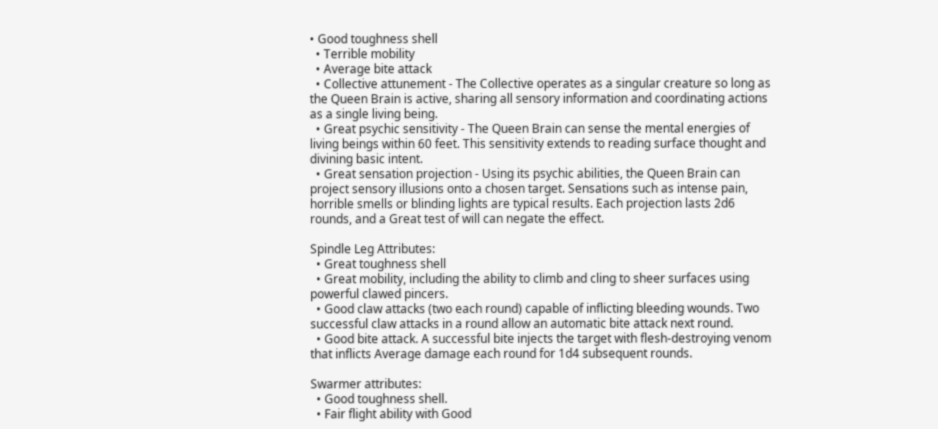• Good toughness shell
  • Terrible mobility
  • Average bite attack
  • Collective attunement - The Collective operates as a singular creature so long as the Queen Brain is active, sharing all sensory information and coordinating actions as a single living being.
  • Great psychic sensitivity - The Queen Brain can sense the mental energies of living beings within 60 feet. This sensitivity extends to reading surface thought and divining basic intent.
  • Great sensation projection - Using its psychic abilities, the Queen Brain can project sensory illusions onto a chosen target. Sensations such as intense pain, horrible smells or blinding lights are typical results. Each projection lasts 2d6 rounds, and a Great test of will can negate the effect.

Spindle Leg Attributes:
  • Great toughness shell
  • Great mobility, including the ability to climb and cling to sheer surfaces using powerful clawed pincers.
  • Good claw attacks (two each round) capable of inflicting bleeding wounds. Two successful claw attacks in a round allow an automatic bite attack next round.
  • Good bite attack. A successful bite injects the target with flesh-destroying venom that inflicts Average damage each round for 1d4 subsequent rounds.

Swarmer attributes:
  • Good toughness shell.
  • Fair flight ability with Good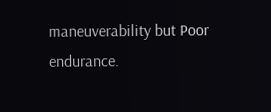maneuverability but Poor endurance.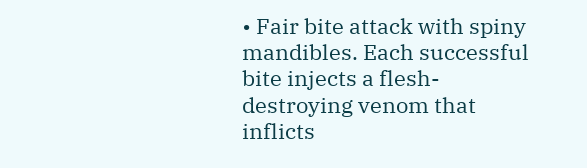• Fair bite attack with spiny mandibles. Each successful bite injects a flesh-destroying venom that inflicts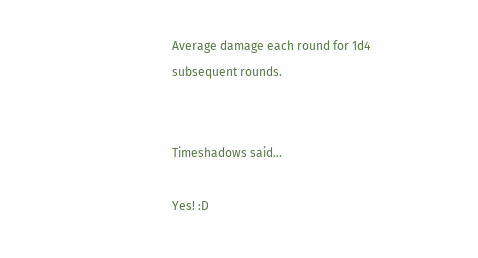Average damage each round for 1d4 subsequent rounds.


Timeshadows said...

Yes! :D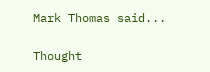Mark Thomas said...

Thought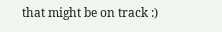that might be on track :)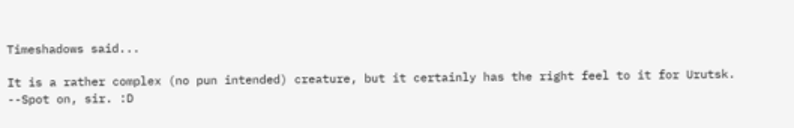Timeshadows said...

It is a rather complex (no pun intended) creature, but it certainly has the right feel to it for Urutsk.
--Spot on, sir. :D